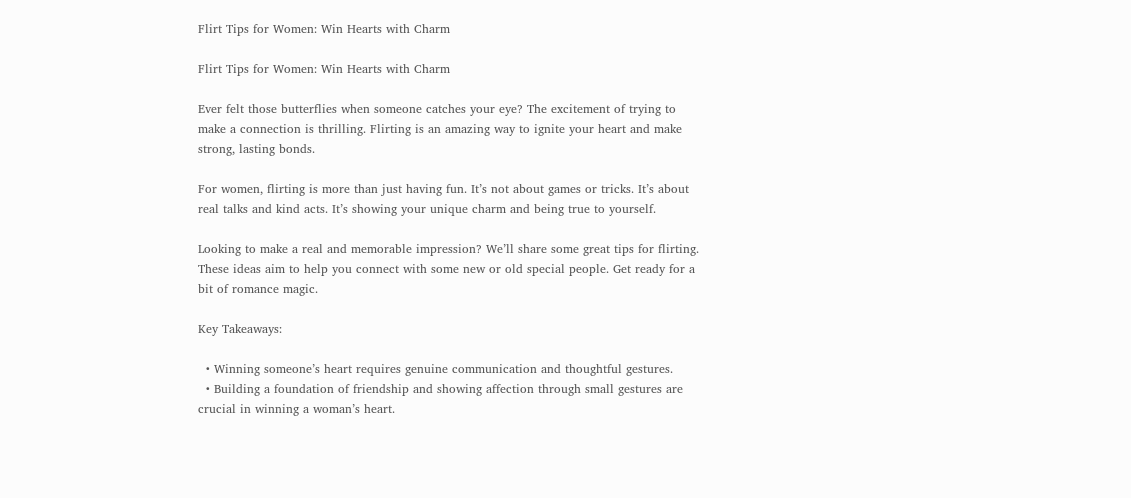Flirt Tips for Women: Win Hearts with Charm

Flirt Tips for Women: Win Hearts with Charm

Ever felt those butterflies when someone catches your eye? The excitement of trying to make a connection is thrilling. Flirting is an amazing way to ignite your heart and make strong, lasting bonds.

For women, flirting is more than just having fun. It’s not about games or tricks. It’s about real talks and kind acts. It’s showing your unique charm and being true to yourself.

Looking to make a real and memorable impression? We’ll share some great tips for flirting. These ideas aim to help you connect with some new or old special people. Get ready for a bit of romance magic.

Key Takeaways:

  • Winning someone’s heart requires genuine communication and thoughtful gestures.
  • Building a foundation of friendship and showing affection through small gestures are crucial in winning a woman’s heart.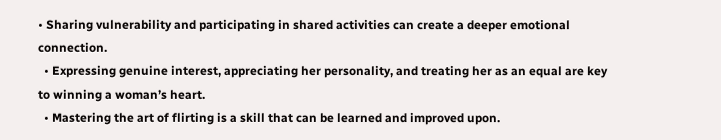• Sharing vulnerability and participating in shared activities can create a deeper emotional connection.
  • Expressing genuine interest, appreciating her personality, and treating her as an equal are key to winning a woman’s heart.
  • Mastering the art of flirting is a skill that can be learned and improved upon.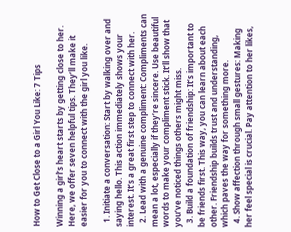How to Get Close to a Girl You Like: 7 Tips

Winning a girl’s heart starts by getting close to her. Here, we offer seven helpful tips. They’ll make it easier for you to connect with the girl you like.

  1. Initiate a conversation: Start by walking over and saying hello. This action immediately shows your interest. It’s a great first step to connect with her.
  2. Lead with a genuine compliment: Compliments can mean a lot, especially if they’re sincere. Use beautiful words to make your compliment stick. It’ll show that you’ve noticed things others might miss.
  3. Build a foundation of friendship: It’s important to be friends first. This way, you can learn about each other. Friendship builds trust and understanding, which paves the way for something more.
  4. Show affection through small gestures: Making her feel special is crucial. Pay attention to her likes,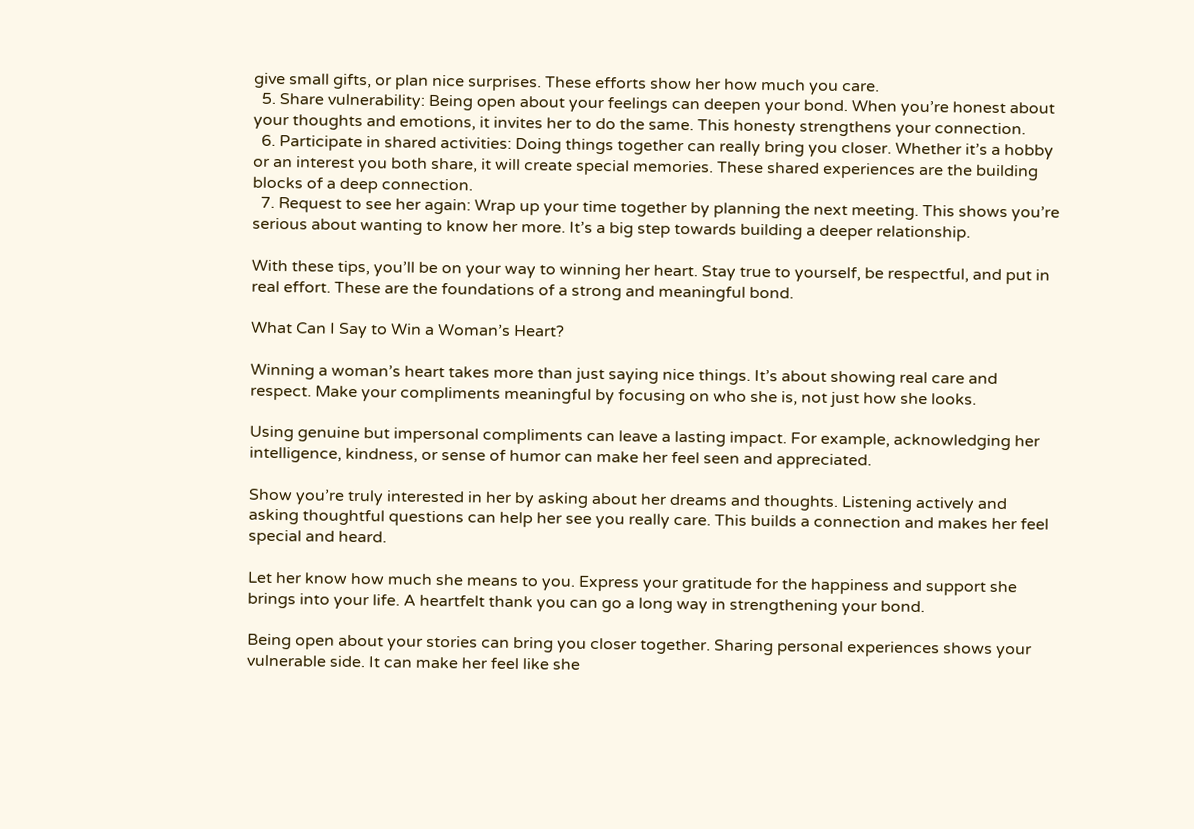give small gifts, or plan nice surprises. These efforts show her how much you care.
  5. Share vulnerability: Being open about your feelings can deepen your bond. When you’re honest about your thoughts and emotions, it invites her to do the same. This honesty strengthens your connection.
  6. Participate in shared activities: Doing things together can really bring you closer. Whether it’s a hobby or an interest you both share, it will create special memories. These shared experiences are the building blocks of a deep connection.
  7. Request to see her again: Wrap up your time together by planning the next meeting. This shows you’re serious about wanting to know her more. It’s a big step towards building a deeper relationship.

With these tips, you’ll be on your way to winning her heart. Stay true to yourself, be respectful, and put in real effort. These are the foundations of a strong and meaningful bond.

What Can I Say to Win a Woman’s Heart?

Winning a woman’s heart takes more than just saying nice things. It’s about showing real care and respect. Make your compliments meaningful by focusing on who she is, not just how she looks.

Using genuine but impersonal compliments can leave a lasting impact. For example, acknowledging her intelligence, kindness, or sense of humor can make her feel seen and appreciated.

Show you’re truly interested in her by asking about her dreams and thoughts. Listening actively and asking thoughtful questions can help her see you really care. This builds a connection and makes her feel special and heard.

Let her know how much she means to you. Express your gratitude for the happiness and support she brings into your life. A heartfelt thank you can go a long way in strengthening your bond.

Being open about your stories can bring you closer together. Sharing personal experiences shows your vulnerable side. It can make her feel like she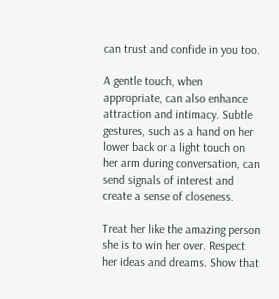can trust and confide in you too.

A gentle touch, when appropriate, can also enhance attraction and intimacy. Subtle gestures, such as a hand on her lower back or a light touch on her arm during conversation, can send signals of interest and create a sense of closeness.

Treat her like the amazing person she is to win her over. Respect her ideas and dreams. Show that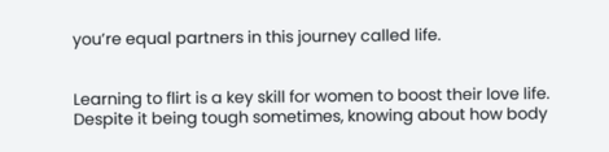you’re equal partners in this journey called life.


Learning to flirt is a key skill for women to boost their love life. Despite it being tough sometimes, knowing about how body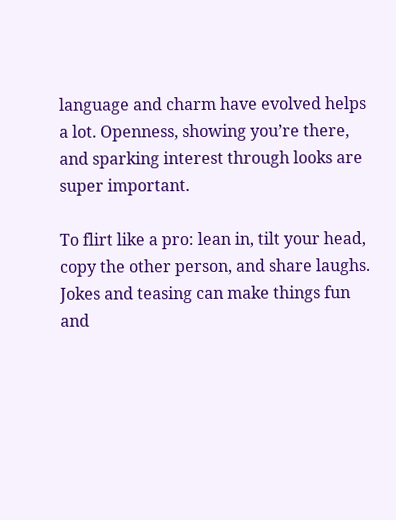language and charm have evolved helps a lot. Openness, showing you’re there, and sparking interest through looks are super important.

To flirt like a pro: lean in, tilt your head, copy the other person, and share laughs. Jokes and teasing can make things fun and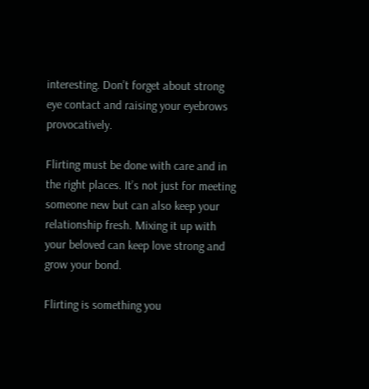interesting. Don’t forget about strong eye contact and raising your eyebrows provocatively.

Flirting must be done with care and in the right places. It’s not just for meeting someone new but can also keep your relationship fresh. Mixing it up with your beloved can keep love strong and grow your bond.

Flirting is something you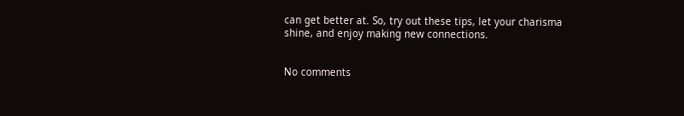can get better at. So, try out these tips, let your charisma shine, and enjoy making new connections.


No comments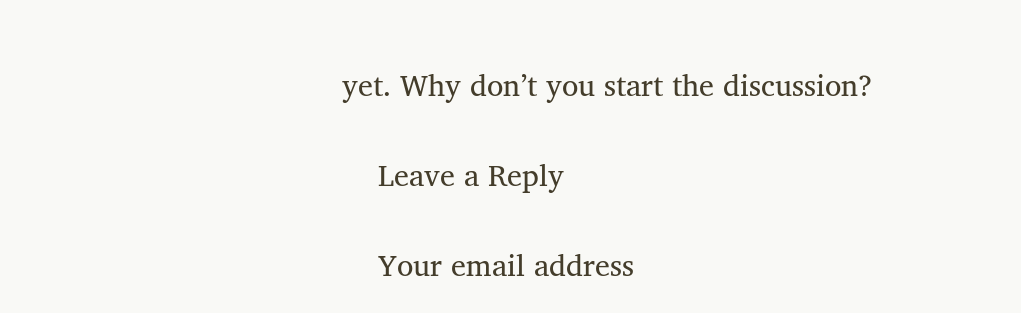yet. Why don’t you start the discussion?

    Leave a Reply

    Your email address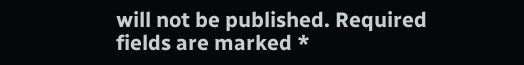will not be published. Required fields are marked *